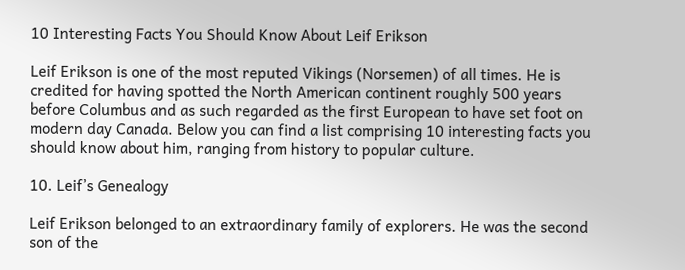10 Interesting Facts You Should Know About Leif Erikson

Leif Erikson is one of the most reputed Vikings (Norsemen) of all times. He is credited for having spotted the North American continent roughly 500 years before Columbus and as such regarded as the first European to have set foot on modern day Canada. Below you can find a list comprising 10 interesting facts you should know about him, ranging from history to popular culture.

10. Leif’s Genealogy

Leif Erikson belonged to an extraordinary family of explorers. He was the second son of the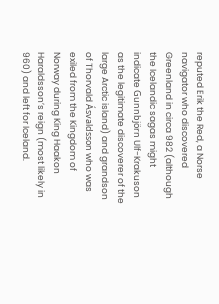reputed Erik the Red, a Norse navigator who discovered Greenland in circa 982 (although the Icelandic sagas might indicate Gunnbjörn Ulf-Krakuson as the legitimate discoverer of the large Arctic island) and grandson of Thorvald Ásvaldsson who was exiled from the Kingdom of Norway during King Haakon Haraldsson’s reign (most likely in 960) and left for Iceland.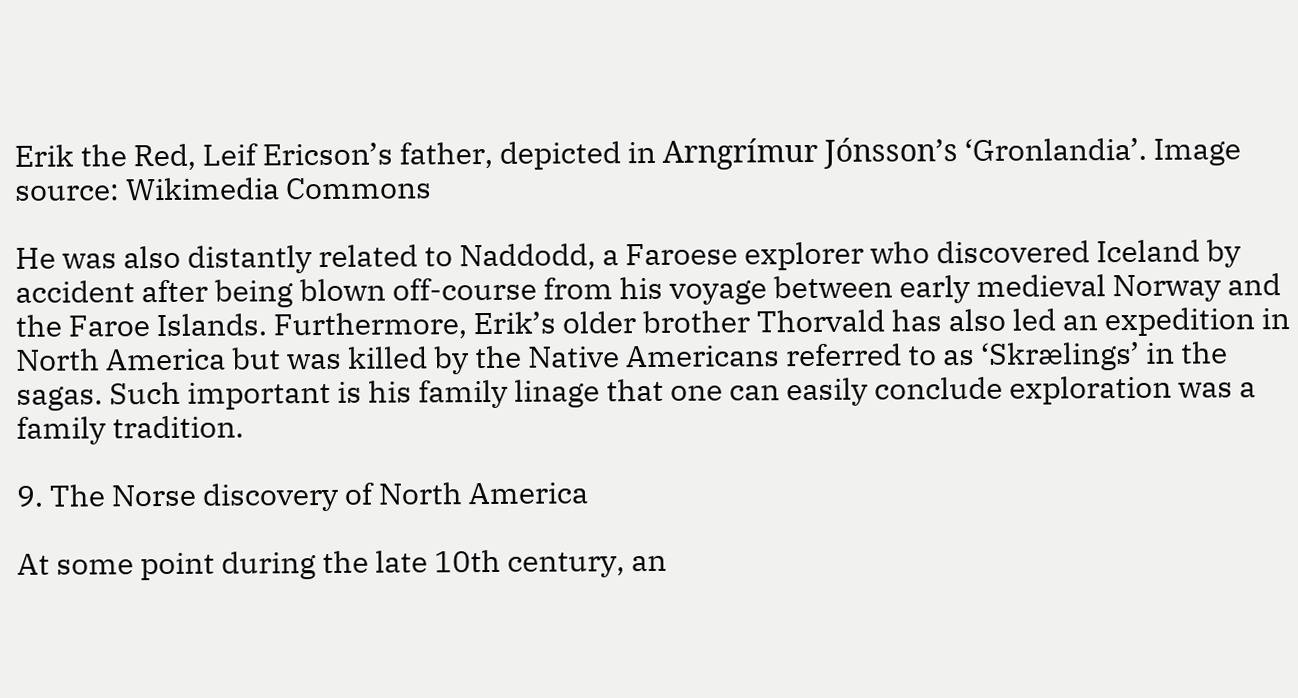Erik the Red, Leif Ericson’s father, depicted in Arngrímur Jónsson’s ‘Gronlandia’. Image source: Wikimedia Commons

He was also distantly related to Naddodd, a Faroese explorer who discovered Iceland by accident after being blown off-course from his voyage between early medieval Norway and the Faroe Islands. Furthermore, Erik’s older brother Thorvald has also led an expedition in North America but was killed by the Native Americans referred to as ‘Skrælings’ in the sagas. Such important is his family linage that one can easily conclude exploration was a family tradition.

9. The Norse discovery of North America

At some point during the late 10th century, an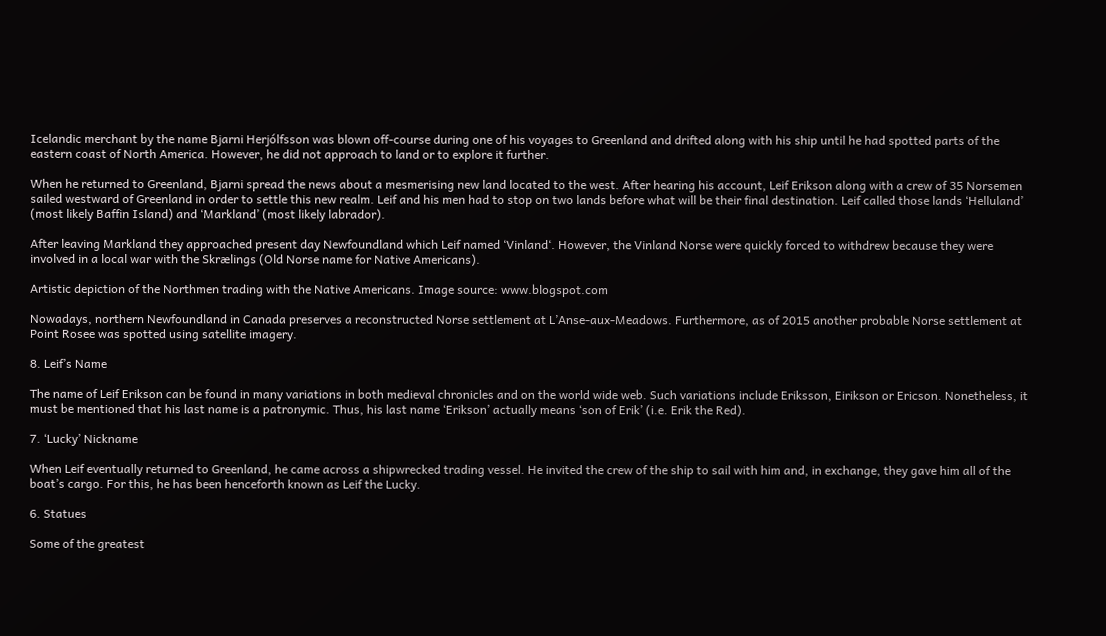Icelandic merchant by the name Bjarni Herjólfsson was blown off-course during one of his voyages to Greenland and drifted along with his ship until he had spotted parts of the eastern coast of North America. However, he did not approach to land or to explore it further.

When he returned to Greenland, Bjarni spread the news about a mesmerising new land located to the west. After hearing his account, Leif Erikson along with a crew of 35 Norsemen sailed westward of Greenland in order to settle this new realm. Leif and his men had to stop on two lands before what will be their final destination. Leif called those lands ‘Helluland’ (most likely Baffin Island) and ‘Markland’ (most likely labrador).

After leaving Markland they approached present day Newfoundland which Leif named ‘Vinland‘. However, the Vinland Norse were quickly forced to withdrew because they were involved in a local war with the Skrælings (Old Norse name for Native Americans).

Artistic depiction of the Northmen trading with the Native Americans. Image source: www.blogspot.com

Nowadays, northern Newfoundland in Canada preserves a reconstructed Norse settlement at L’Anse-aux-Meadows. Furthermore, as of 2015 another probable Norse settlement at Point Rosee was spotted using satellite imagery.

8. Leif’s Name

The name of Leif Erikson can be found in many variations in both medieval chronicles and on the world wide web. Such variations include Eriksson, Eirikson or Ericson. Nonetheless, it must be mentioned that his last name is a patronymic. Thus, his last name ‘Erikson’ actually means ‘son of Erik’ (i.e. Erik the Red).

7. ‘Lucky’ Nickname

When Leif eventually returned to Greenland, he came across a shipwrecked trading vessel. He invited the crew of the ship to sail with him and, in exchange, they gave him all of the boat’s cargo. For this, he has been henceforth known as Leif the Lucky.

6. Statues

Some of the greatest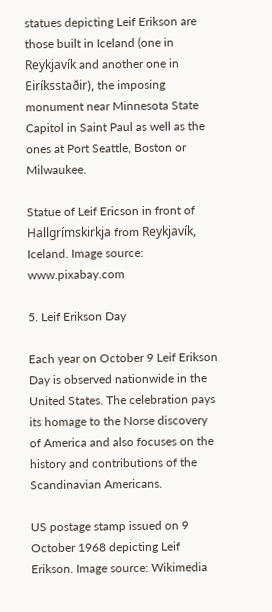statues depicting Leif Erikson are those built in Iceland (one in Reykjavík and another one in Eiríksstaðir), the imposing monument near Minnesota State Capitol in Saint Paul as well as the ones at Port Seattle, Boston or Milwaukee.

Statue of Leif Ericson in front of Hallgrímskirkja from Reykjavík, Iceland. Image source: www.pixabay.com

5. Leif Erikson Day

Each year on October 9 Leif Erikson Day is observed nationwide in the United States. The celebration pays its homage to the Norse discovery of America and also focuses on the history and contributions of the Scandinavian Americans.

US postage stamp issued on 9 October 1968 depicting Leif Erikson. Image source: Wikimedia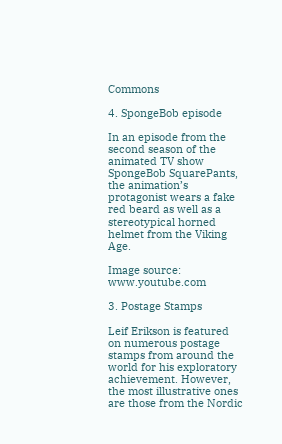Commons

4. SpongeBob episode

In an episode from the second season of the animated TV show SpongeBob SquarePants, the animation’s protagonist wears a fake red beard as well as a stereotypical horned helmet from the Viking Age.

Image source: www.youtube.com

3. Postage Stamps

Leif Erikson is featured on numerous postage stamps from around the world for his exploratory achievement. However, the most illustrative ones are those from the Nordic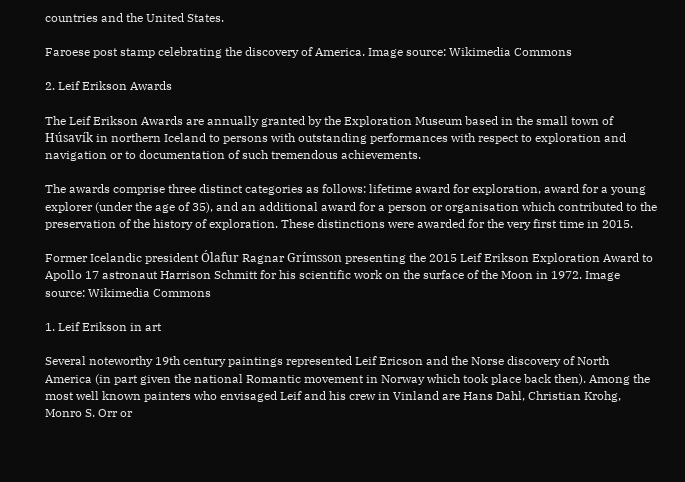countries and the United States.

Faroese post stamp celebrating the discovery of America. Image source: Wikimedia Commons

2. Leif Erikson Awards

The Leif Erikson Awards are annually granted by the Exploration Museum based in the small town of Húsavík in northern Iceland to persons with outstanding performances with respect to exploration and navigation or to documentation of such tremendous achievements.

The awards comprise three distinct categories as follows: lifetime award for exploration, award for a young explorer (under the age of 35), and an additional award for a person or organisation which contributed to the preservation of the history of exploration. These distinctions were awarded for the very first time in 2015.

Former Icelandic president Ólafur Ragnar Grímsson presenting the 2015 Leif Erikson Exploration Award to Apollo 17 astronaut Harrison Schmitt for his scientific work on the surface of the Moon in 1972. Image source: Wikimedia Commons

1. Leif Erikson in art

Several noteworthy 19th century paintings represented Leif Ericson and the Norse discovery of North America (in part given the national Romantic movement in Norway which took place back then). Among the most well known painters who envisaged Leif and his crew in Vinland are Hans Dahl, Christian Krohg, Monro S. Orr or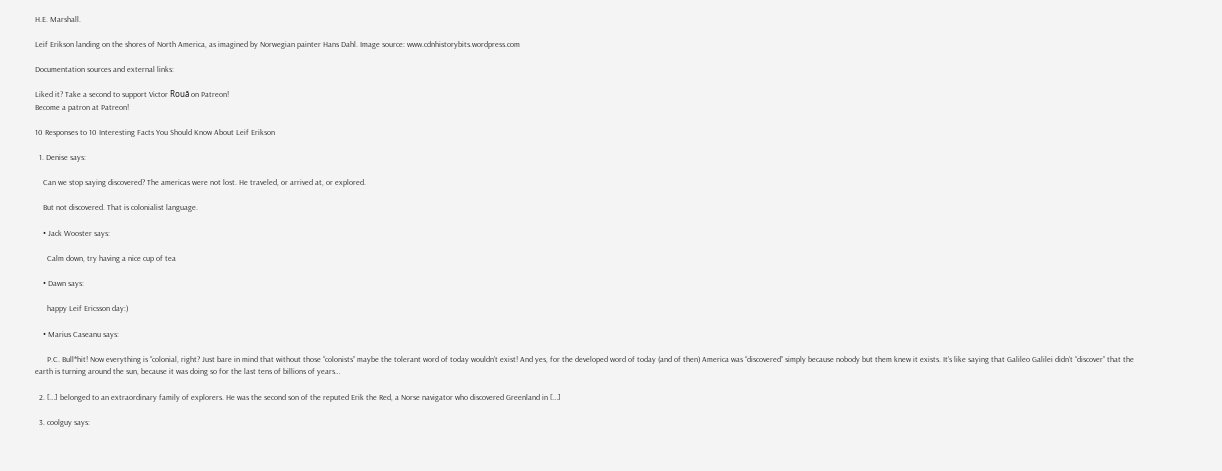H.E. Marshall.

Leif Erikson landing on the shores of North America, as imagined by Norwegian painter Hans Dahl. Image source: www.cdnhistorybits.wordpress.com

Documentation sources and external links:

Liked it? Take a second to support Victor Rouă on Patreon!
Become a patron at Patreon!

10 Responses to 10 Interesting Facts You Should Know About Leif Erikson

  1. Denise says:

    Can we stop saying discovered? The americas were not lost. He traveled, or arrived at, or explored.

    But not discovered. That is colonialist language.

    • Jack Wooster says:

      Calm down, try having a nice cup of tea

    • Dawn says:

      happy Leif Ericsson day:)

    • Marius Caseanu says:

      P.C. Bull*hit! Now everything is “colonial, right? Just bare in mind that without those “colonists” maybe the tolerant word of today wouldn’t exist! And yes, for the developed word of today (and of then) America was “discovered” simply because nobody but them knew it exists. It’s like saying that Galileo Galilei didn’t “discover” that the earth is turning around the sun, because it was doing so for the last tens of billions of years…

  2. […] belonged to an extraordinary family of explorers. He was the second son of the reputed Erik the Red, a Norse navigator who discovered Greenland in […]

  3. coolguy says: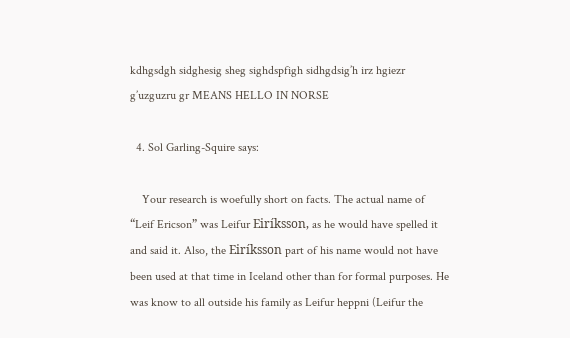kdhgsdgh sidghesig sheg sighdspfigh sidhgdsig’h irz hgiezr g’uzguzru gr MEANS HELLO IN NORSE

  4. Sol Garling-Squire says:

    Your research is woefully short on facts. The actual name of “Leif Ericson” was Leifur Eiríksson, as he would have spelled it and said it. Also, the Eiríksson part of his name would not have been used at that time in Iceland other than for formal purposes. He was know to all outside his family as Leifur heppni (Leifur the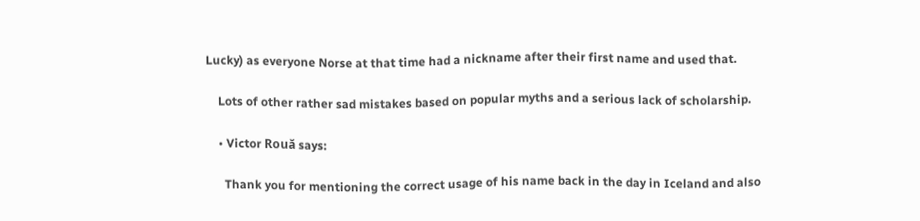Lucky) as everyone Norse at that time had a nickname after their first name and used that.

    Lots of other rather sad mistakes based on popular myths and a serious lack of scholarship.

    • Victor Rouă says:

      Thank you for mentioning the correct usage of his name back in the day in Iceland and also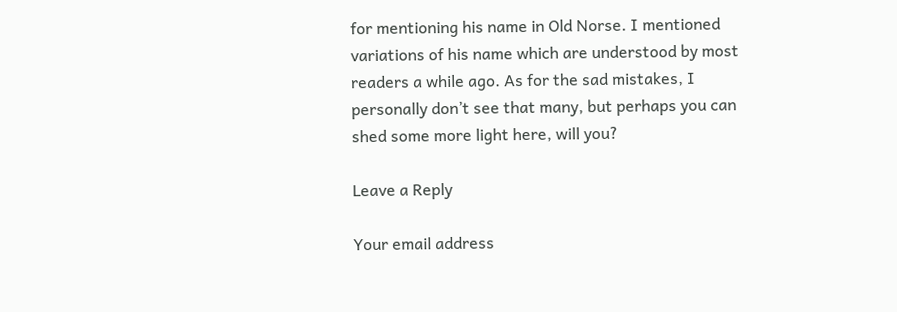for mentioning his name in Old Norse. I mentioned variations of his name which are understood by most readers a while ago. As for the sad mistakes, I personally don’t see that many, but perhaps you can shed some more light here, will you?

Leave a Reply

Your email address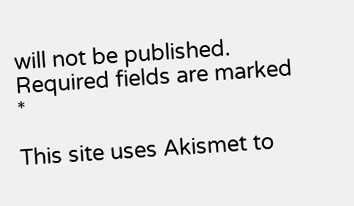will not be published. Required fields are marked *

This site uses Akismet to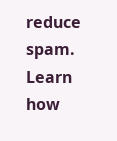reduce spam. Learn how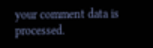your comment data is processed.